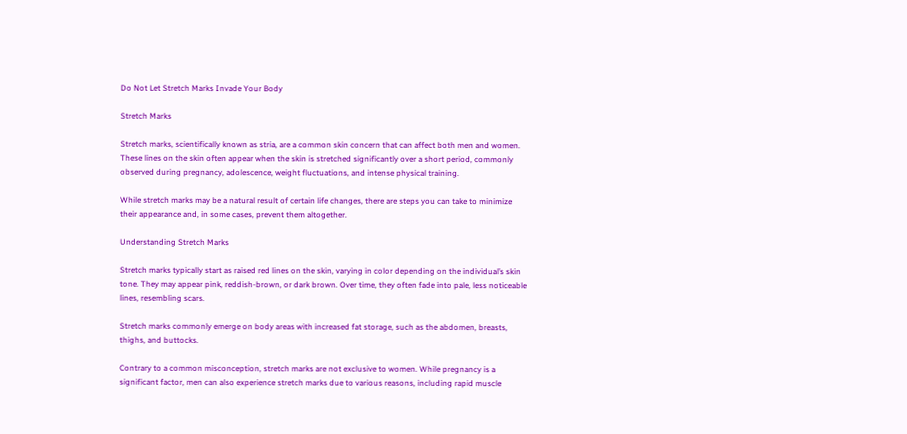Do Not Let Stretch Marks Invade Your Body

Stretch Marks

Stretch marks, scientifically known as stria, are a common skin concern that can affect both men and women. These lines on the skin often appear when the skin is stretched significantly over a short period, commonly observed during pregnancy, adolescence, weight fluctuations, and intense physical training.

While stretch marks may be a natural result of certain life changes, there are steps you can take to minimize their appearance and, in some cases, prevent them altogether.

Understanding Stretch Marks

Stretch marks typically start as raised red lines on the skin, varying in color depending on the individual’s skin tone. They may appear pink, reddish-brown, or dark brown. Over time, they often fade into pale, less noticeable lines, resembling scars.

Stretch marks commonly emerge on body areas with increased fat storage, such as the abdomen, breasts, thighs, and buttocks.

Contrary to a common misconception, stretch marks are not exclusive to women. While pregnancy is a significant factor, men can also experience stretch marks due to various reasons, including rapid muscle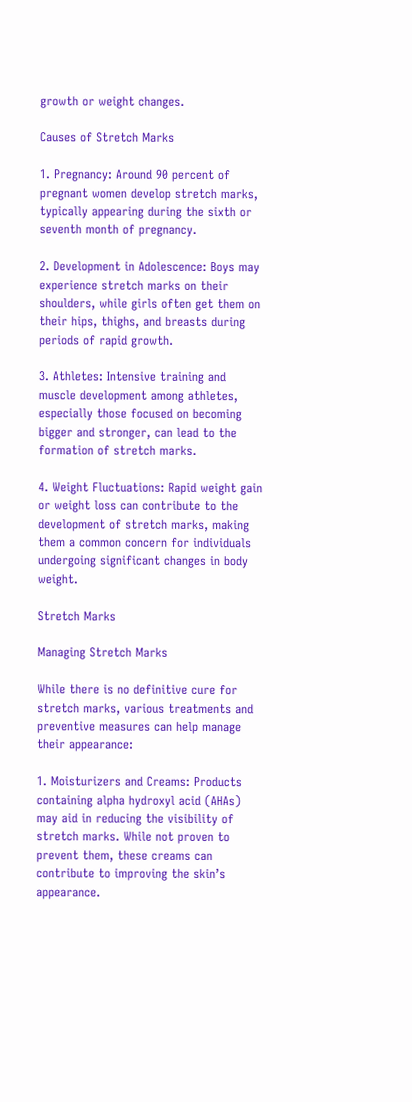growth or weight changes.

Causes of Stretch Marks

1. Pregnancy: Around 90 percent of pregnant women develop stretch marks, typically appearing during the sixth or seventh month of pregnancy.

2. Development in Adolescence: Boys may experience stretch marks on their shoulders, while girls often get them on their hips, thighs, and breasts during periods of rapid growth.

3. Athletes: Intensive training and muscle development among athletes, especially those focused on becoming bigger and stronger, can lead to the formation of stretch marks.

4. Weight Fluctuations: Rapid weight gain or weight loss can contribute to the development of stretch marks, making them a common concern for individuals undergoing significant changes in body weight.

Stretch Marks

Managing Stretch Marks

While there is no definitive cure for stretch marks, various treatments and preventive measures can help manage their appearance:

1. Moisturizers and Creams: Products containing alpha hydroxyl acid (AHAs) may aid in reducing the visibility of stretch marks. While not proven to prevent them, these creams can contribute to improving the skin’s appearance.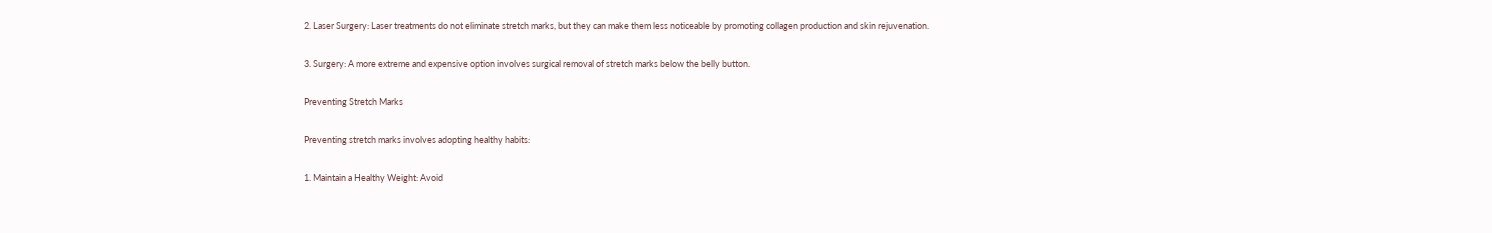2. Laser Surgery: Laser treatments do not eliminate stretch marks, but they can make them less noticeable by promoting collagen production and skin rejuvenation.

3. Surgery: A more extreme and expensive option involves surgical removal of stretch marks below the belly button.

Preventing Stretch Marks

Preventing stretch marks involves adopting healthy habits:

1. Maintain a Healthy Weight: Avoid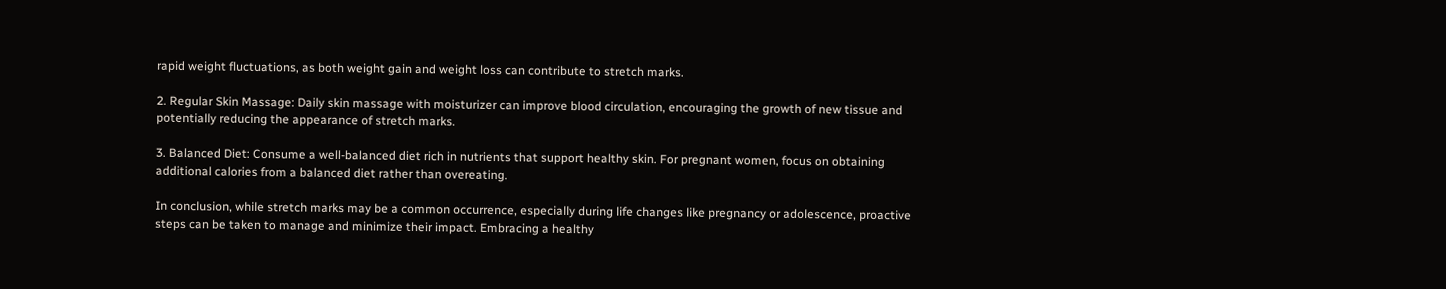rapid weight fluctuations, as both weight gain and weight loss can contribute to stretch marks.

2. Regular Skin Massage: Daily skin massage with moisturizer can improve blood circulation, encouraging the growth of new tissue and potentially reducing the appearance of stretch marks.

3. Balanced Diet: Consume a well-balanced diet rich in nutrients that support healthy skin. For pregnant women, focus on obtaining additional calories from a balanced diet rather than overeating.

In conclusion, while stretch marks may be a common occurrence, especially during life changes like pregnancy or adolescence, proactive steps can be taken to manage and minimize their impact. Embracing a healthy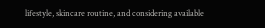lifestyle, skincare routine, and considering available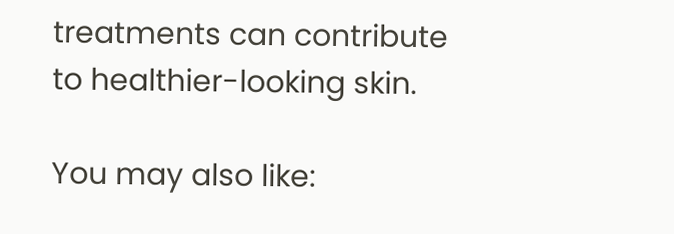treatments can contribute to healthier-looking skin.

You may also like: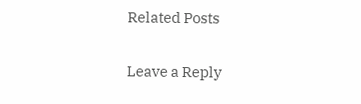Related Posts

Leave a Reply